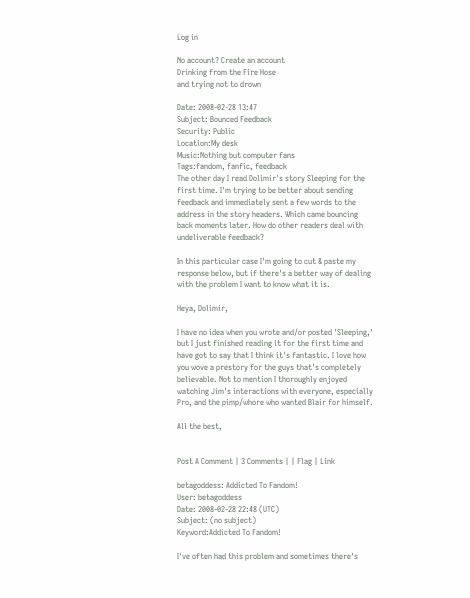Log in

No account? Create an account
Drinking from the Fire Hose
and trying not to drown

Date: 2008-02-28 13:47
Subject: Bounced Feedback
Security: Public
Location:My desk
Music:Nothing but computer fans
Tags:fandom, fanfic, feedback
The other day I read Dolimir's story Sleeping for the first time. I'm trying to be better about sending feedback and immediately sent a few words to the address in the story headers. Which came bouncing back moments later. How do other readers deal with undeliverable feedback?

In this particular case I'm going to cut & paste my response below, but if there's a better way of dealing with the problem I want to know what it is.

Heya, Dolimir,

I have no idea when you wrote and/or posted 'Sleeping,' but I just finished reading it for the first time and have got to say that I think it's fantastic. I love how you wove a prestory for the guys that's completely believable. Not to mention I thoroughly enjoyed watching Jim's interactions with everyone, especially Pro, and the pimp/whore who wanted Blair for himself.

All the best,


Post A Comment | 3 Comments | | Flag | Link

betagoddess: Addicted To Fandom!
User: betagoddess
Date: 2008-02-28 22:48 (UTC)
Subject: (no subject)
Keyword:Addicted To Fandom!

I've often had this problem and sometimes there's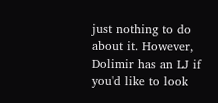just nothing to do about it. However, Dolimir has an LJ if you'd like to look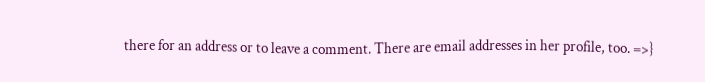there for an address or to leave a comment. There are email addresses in her profile, too. =>}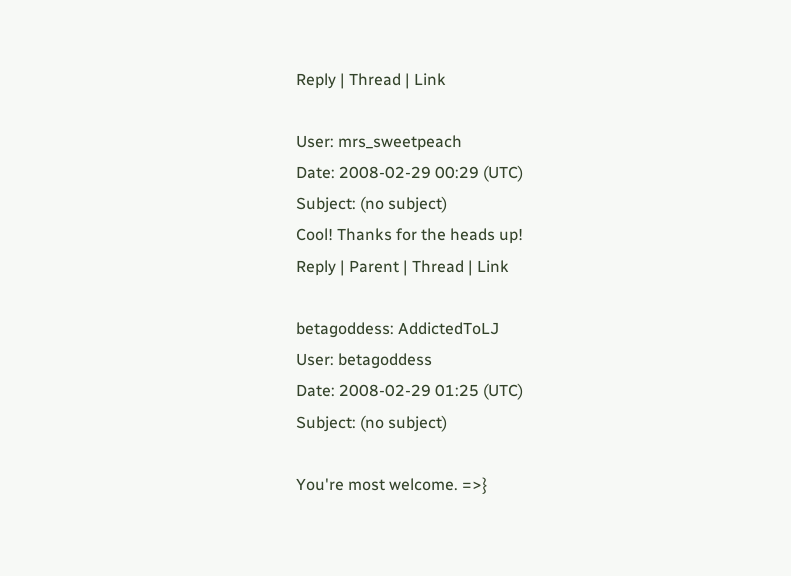Reply | Thread | Link

User: mrs_sweetpeach
Date: 2008-02-29 00:29 (UTC)
Subject: (no subject)
Cool! Thanks for the heads up!
Reply | Parent | Thread | Link

betagoddess: AddictedToLJ
User: betagoddess
Date: 2008-02-29 01:25 (UTC)
Subject: (no subject)

You're most welcome. =>}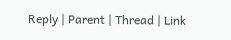Reply | Parent | Thread | Link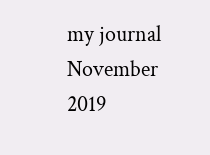my journal
November 2019